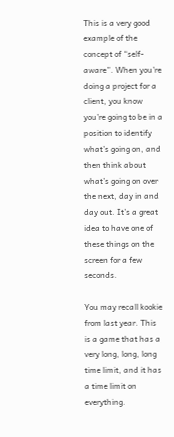This is a very good example of the concept of “self-aware”. When you’re doing a project for a client, you know you’re going to be in a position to identify what’s going on, and then think about what’s going on over the next, day in and day out. It’s a great idea to have one of these things on the screen for a few seconds.

You may recall kookie from last year. This is a game that has a very long, long, long time limit, and it has a time limit on everything.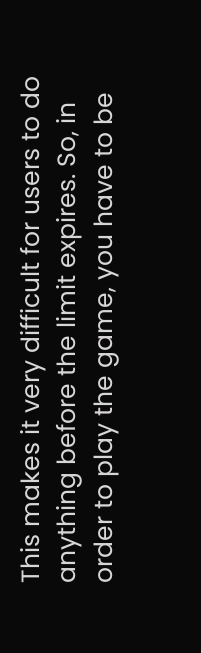This makes it very difficult for users to do anything before the limit expires. So, in order to play the game, you have to be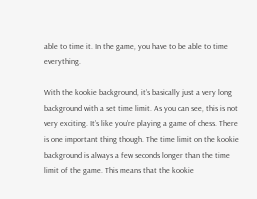able to time it. In the game, you have to be able to time everything.

With the kookie background, it’s basically just a very long background with a set time limit. As you can see, this is not very exciting. It’s like you’re playing a game of chess. There is one important thing though. The time limit on the kookie background is always a few seconds longer than the time limit of the game. This means that the kookie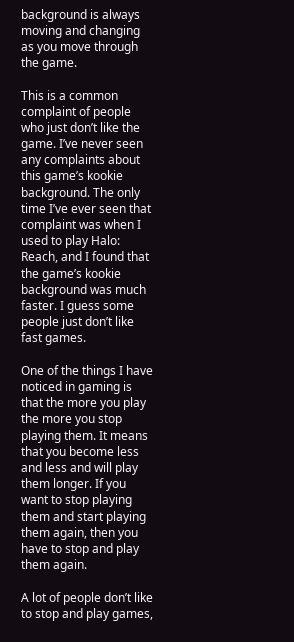background is always moving and changing as you move through the game.

This is a common complaint of people who just don’t like the game. I’ve never seen any complaints about this game’s kookie background. The only time I’ve ever seen that complaint was when I used to play Halo: Reach, and I found that the game’s kookie background was much faster. I guess some people just don’t like fast games.

One of the things I have noticed in gaming is that the more you play the more you stop playing them. It means that you become less and less and will play them longer. If you want to stop playing them and start playing them again, then you have to stop and play them again.

A lot of people don’t like to stop and play games,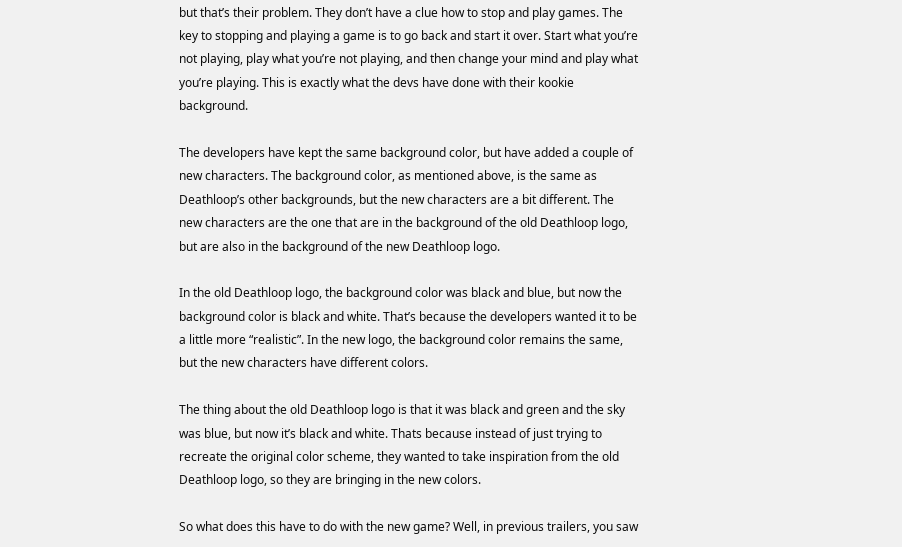but that’s their problem. They don’t have a clue how to stop and play games. The key to stopping and playing a game is to go back and start it over. Start what you’re not playing, play what you’re not playing, and then change your mind and play what you’re playing. This is exactly what the devs have done with their kookie background.

The developers have kept the same background color, but have added a couple of new characters. The background color, as mentioned above, is the same as Deathloop’s other backgrounds, but the new characters are a bit different. The new characters are the one that are in the background of the old Deathloop logo, but are also in the background of the new Deathloop logo.

In the old Deathloop logo, the background color was black and blue, but now the background color is black and white. That’s because the developers wanted it to be a little more “realistic”. In the new logo, the background color remains the same, but the new characters have different colors.

The thing about the old Deathloop logo is that it was black and green and the sky was blue, but now it’s black and white. Thats because instead of just trying to recreate the original color scheme, they wanted to take inspiration from the old Deathloop logo, so they are bringing in the new colors.

So what does this have to do with the new game? Well, in previous trailers, you saw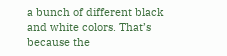a bunch of different black and white colors. That’s because the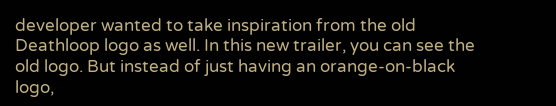developer wanted to take inspiration from the old Deathloop logo as well. In this new trailer, you can see the old logo. But instead of just having an orange-on-black logo,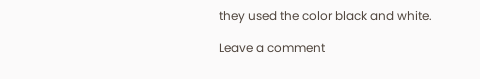they used the color black and white.

Leave a comment